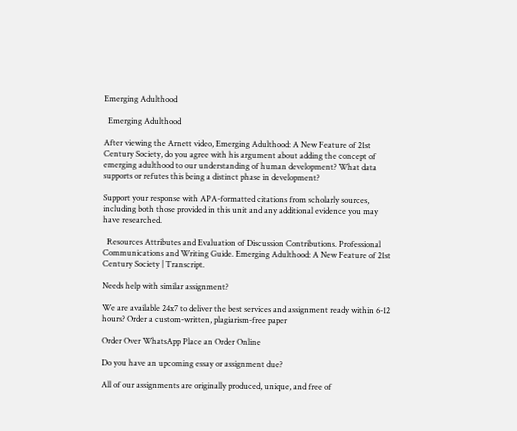Emerging Adulthood

  Emerging Adulthood

After viewing the Arnett video, Emerging Adulthood: A New Feature of 21st Century Society, do you agree with his argument about adding the concept of emerging adulthood to our understanding of human development? What data supports or refutes this being a distinct phase in development?

Support your response with APA-formatted citations from scholarly sources, including both those provided in this unit and any additional evidence you may have researched.

  Resources Attributes and Evaluation of Discussion Contributions. Professional Communications and Writing Guide. Emerging Adulthood: A New Feature of 21st Century Society | Transcript.

Needs help with similar assignment?

We are available 24x7 to deliver the best services and assignment ready within 6-12 hours? Order a custom-written, plagiarism-free paper

Order Over WhatsApp Place an Order Online

Do you have an upcoming essay or assignment due?

All of our assignments are originally produced, unique, and free of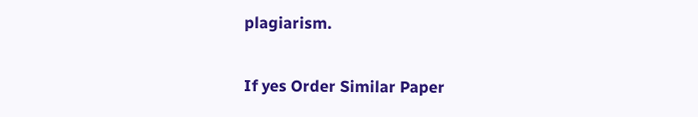plagiarism.

If yes Order Similar Paper